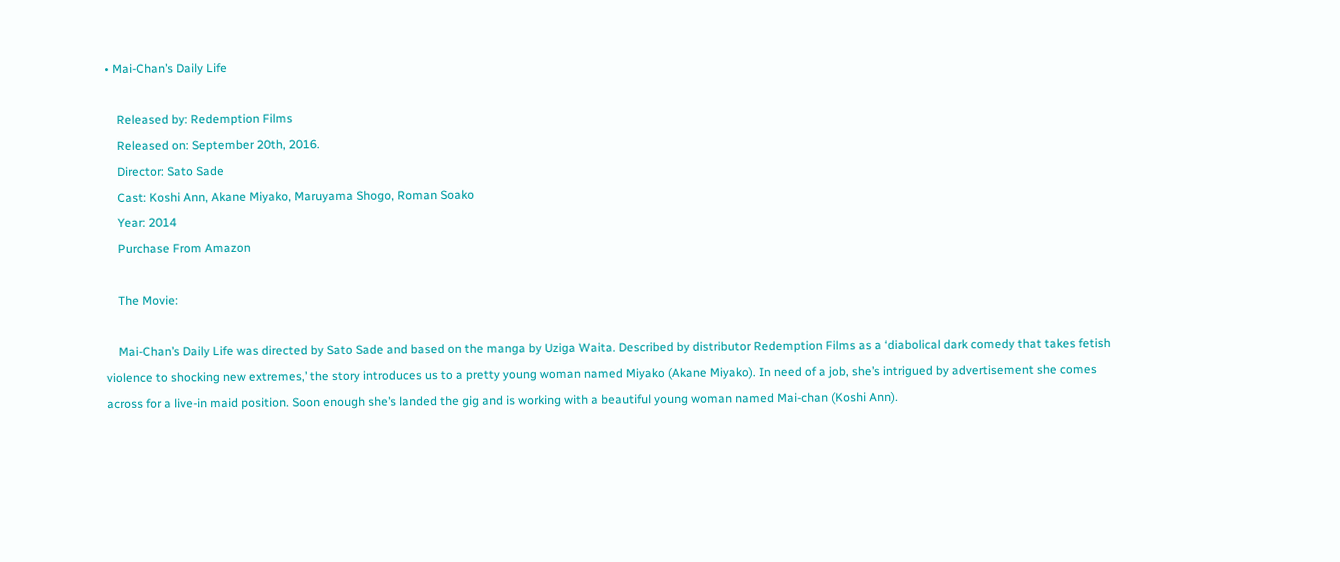• Mai-Chan’s Daily Life

    Released by: Redemption Films
    Released on: September 20th, 2016.
    Director: Sato Sade
    Cast: Koshi Ann, Akane Miyako, Maruyama Shogo, Roman Soako
    Year: 2014
    Purchase From Amazon

    The Movie:

    Mai-Chan’s Daily Life was directed by Sato Sade and based on the manga by Uziga Waita. Described by distributor Redemption Films as a ‘diabolical dark comedy that takes fetish violence to shocking new extremes,’ the story introduces us to a pretty young woman named Miyako (Akane Miyako). In need of a job, she’s intrigued by advertisement she comes across for a live-in maid position. Soon enough she’s landed the gig and is working with a beautiful young woman named Mai-chan (Koshi Ann).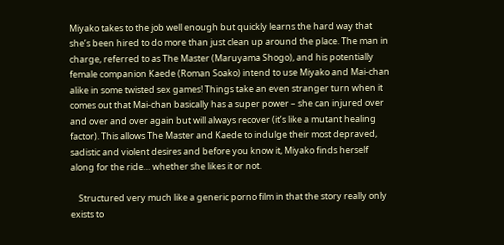Miyako takes to the job well enough but quickly learns the hard way that she’s been hired to do more than just clean up around the place. The man in charge, referred to as The Master (Maruyama Shogo), and his potentially female companion Kaede (Roman Soako) intend to use Miyako and Mai-chan alike in some twisted sex games! Things take an even stranger turn when it comes out that Mai-chan basically has a super power – she can injured over and over and over again but will always recover (it’s like a mutant healing factor). This allows The Master and Kaede to indulge their most depraved, sadistic and violent desires and before you know it, Miyako finds herself along for the ride… whether she likes it or not.

    Structured very much like a generic porno film in that the story really only exists to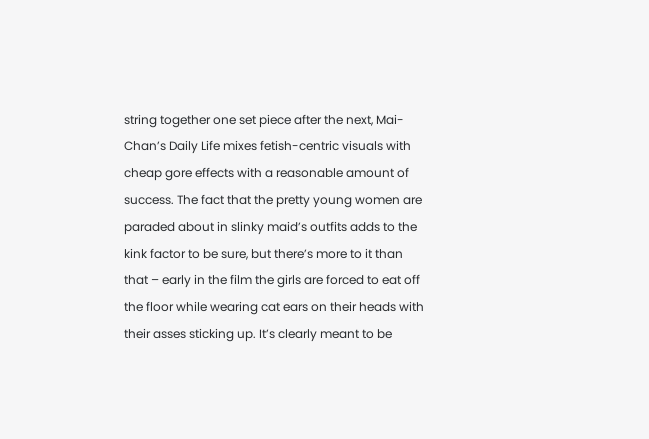string together one set piece after the next, Mai-Chan’s Daily Life mixes fetish-centric visuals with cheap gore effects with a reasonable amount of success. The fact that the pretty young women are paraded about in slinky maid’s outfits adds to the kink factor to be sure, but there’s more to it than that – early in the film the girls are forced to eat off the floor while wearing cat ears on their heads with their asses sticking up. It’s clearly meant to be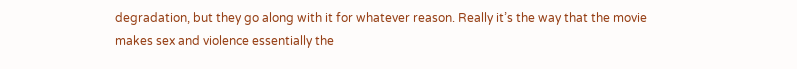degradation, but they go along with it for whatever reason. Really it’s the way that the movie makes sex and violence essentially the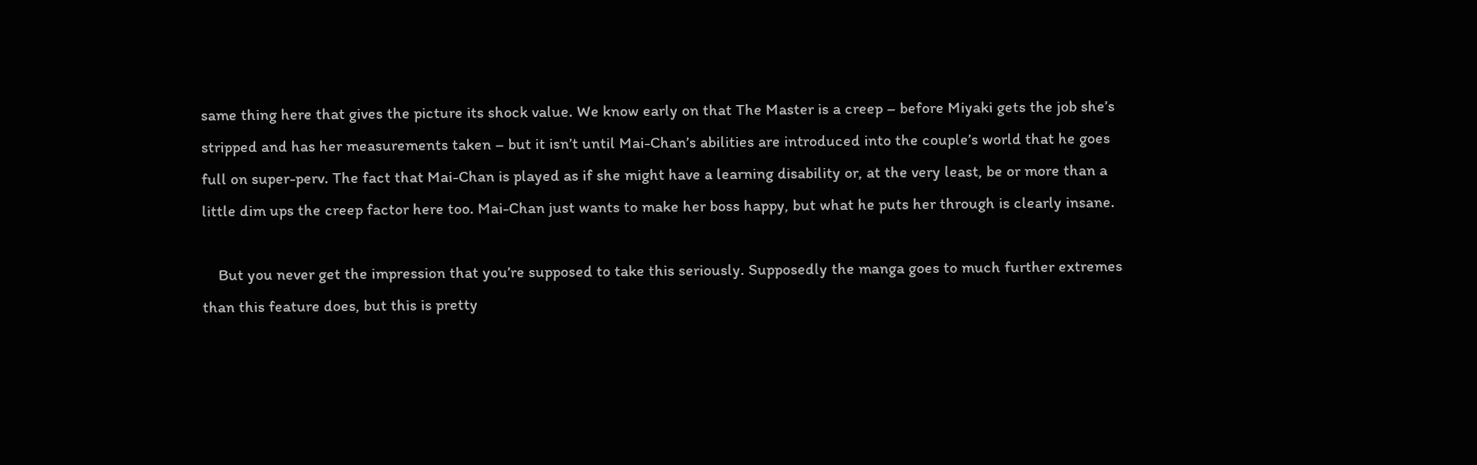same thing here that gives the picture its shock value. We know early on that The Master is a creep – before Miyaki gets the job she’s stripped and has her measurements taken – but it isn’t until Mai-Chan’s abilities are introduced into the couple’s world that he goes full on super-perv. The fact that Mai-Chan is played as if she might have a learning disability or, at the very least, be or more than a little dim ups the creep factor here too. Mai-Chan just wants to make her boss happy, but what he puts her through is clearly insane.

    But you never get the impression that you’re supposed to take this seriously. Supposedly the manga goes to much further extremes than this feature does, but this is pretty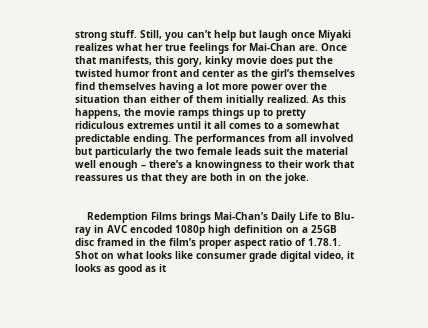strong stuff. Still, you can’t help but laugh once Miyaki realizes what her true feelings for Mai-Chan are. Once that manifests, this gory, kinky movie does put the twisted humor front and center as the girl’s themselves find themselves having a lot more power over the situation than either of them initially realized. As this happens, the movie ramps things up to pretty ridiculous extremes until it all comes to a somewhat predictable ending. The performances from all involved but particularly the two female leads suit the material well enough – there’s a knowingness to their work that reassures us that they are both in on the joke.


    Redemption Films brings Mai-Chan’s Daily Life to Blu-ray in AVC encoded 1080p high definition on a 25GB disc framed in the film’s proper aspect ratio of 1.78.1. Shot on what looks like consumer grade digital video, it looks as good as it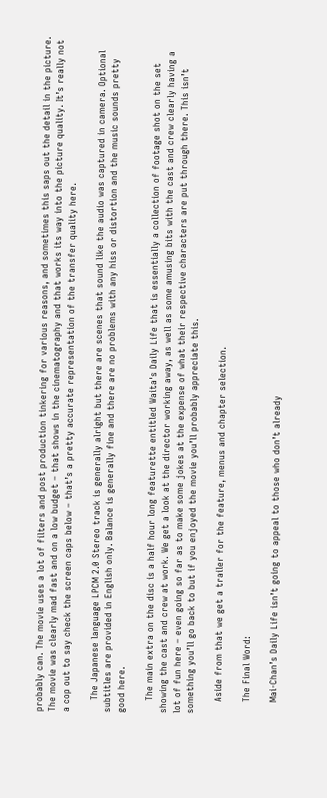probably can. The movie uses a lot of filters and post production tinkering for various reasons, and sometimes this saps out the detail in the picture. The movie was clearly mad fast and on a low budget – that shows in the cinematography and that works its way into the picture quality. It’s really not a cop out to say check the screen caps below – that’s a pretty accurate representation of the transfer quality here.

    The Japanese language LPCM 2.0 Stereo track is generally alright but there are scenes that sound like the audio was captured in camera. Optional subtitles are provided in English only. Balance is generally fine and there are no problems with any hiss or distortion and the music sounds pretty good here.

    The main extra on the disc is a half hour long featurette entitled Waita's Daily Life that is essentially a collection of footage shot on the set showing the cast and crew at work. We get a look at the director working away, as well as some amusing bits with the cast and crew clearly having a lot of fun here – even going so far as to make some jokes at the expense of what their respective characters are put through there. This isn’t something you’ll go back to but if you enjoyed the movie you’ll probably appreciate this.

    Aside from that we get a trailer for the feature, menus and chapter selection.

    The Final Word:

    Mai-Chan’s Daily Life isn’t going to appeal to those who don’t already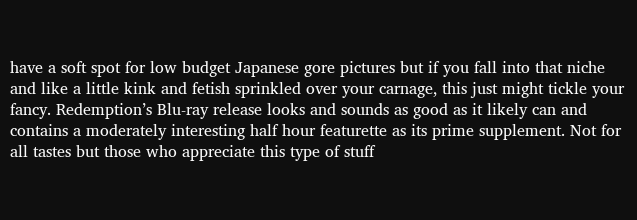have a soft spot for low budget Japanese gore pictures but if you fall into that niche and like a little kink and fetish sprinkled over your carnage, this just might tickle your fancy. Redemption’s Blu-ray release looks and sounds as good as it likely can and contains a moderately interesting half hour featurette as its prime supplement. Not for all tastes but those who appreciate this type of stuff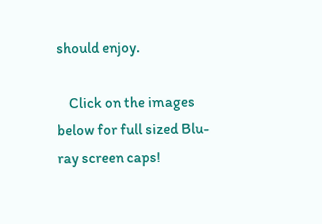should enjoy.

    Click on the images below for full sized Blu-ray screen caps!